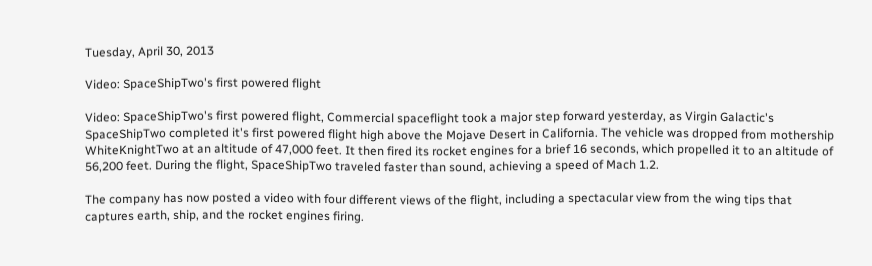Tuesday, April 30, 2013

Video: SpaceShipTwo's first powered flight

Video: SpaceShipTwo's first powered flight, Commercial spaceflight took a major step forward yesterday, as Virgin Galactic's SpaceShipTwo completed it's first powered flight high above the Mojave Desert in California. The vehicle was dropped from mothership WhiteKnightTwo at an altitude of 47,000 feet. It then fired its rocket engines for a brief 16 seconds, which propelled it to an altitude of 56,200 feet. During the flight, SpaceShipTwo traveled faster than sound, achieving a speed of Mach 1.2.

The company has now posted a video with four different views of the flight, including a spectacular view from the wing tips that captures earth, ship, and the rocket engines firing.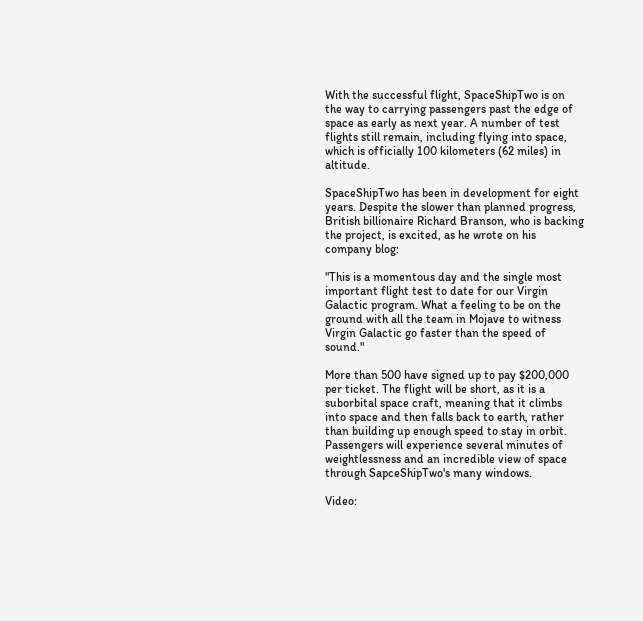With the successful flight, SpaceShipTwo is on the way to carrying passengers past the edge of space as early as next year. A number of test flights still remain, including flying into space, which is officially 100 kilometers (62 miles) in altitude.

SpaceShipTwo has been in development for eight years. Despite the slower than planned progress, British billionaire Richard Branson, who is backing the project, is excited, as he wrote on his company blog:

"This is a momentous day and the single most important flight test to date for our Virgin Galactic program. What a feeling to be on the ground with all the team in Mojave to witness Virgin Galactic go faster than the speed of sound."

More than 500 have signed up to pay $200,000 per ticket. The flight will be short, as it is a suborbital space craft, meaning that it climbs into space and then falls back to earth, rather than building up enough speed to stay in orbit. Passengers will experience several minutes of weightlessness and an incredible view of space through SapceShipTwo's many windows.

Video: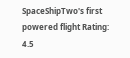SpaceShipTwo's first powered flight Rating: 4.5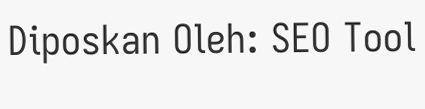Diposkan Oleh: SEO Tool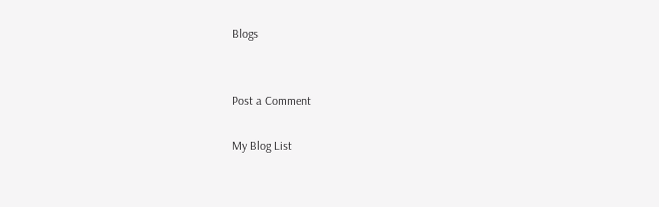Blogs


Post a Comment

My Blog List